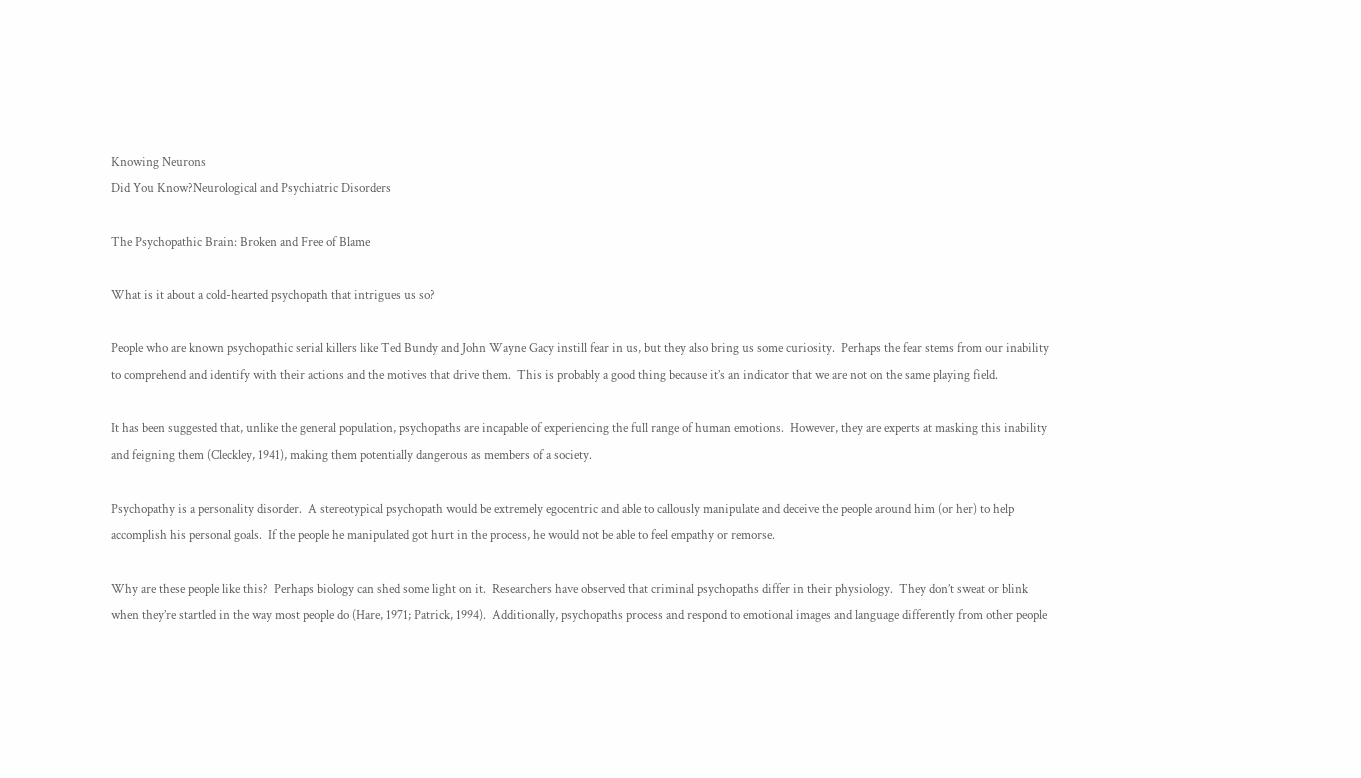Knowing Neurons
Did You Know?Neurological and Psychiatric Disorders

The Psychopathic Brain: Broken and Free of Blame

What is it about a cold-hearted psychopath that intrigues us so?

People who are known psychopathic serial killers like Ted Bundy and John Wayne Gacy instill fear in us, but they also bring us some curiosity.  Perhaps the fear stems from our inability to comprehend and identify with their actions and the motives that drive them.  This is probably a good thing because it’s an indicator that we are not on the same playing field.

It has been suggested that, unlike the general population, psychopaths are incapable of experiencing the full range of human emotions.  However, they are experts at masking this inability and feigning them (Cleckley, 1941), making them potentially dangerous as members of a society.

Psychopathy is a personality disorder.  A stereotypical psychopath would be extremely egocentric and able to callously manipulate and deceive the people around him (or her) to help accomplish his personal goals.  If the people he manipulated got hurt in the process, he would not be able to feel empathy or remorse.

Why are these people like this?  Perhaps biology can shed some light on it.  Researchers have observed that criminal psychopaths differ in their physiology.  They don’t sweat or blink when they’re startled in the way most people do (Hare, 1971; Patrick, 1994).  Additionally, psychopaths process and respond to emotional images and language differently from other people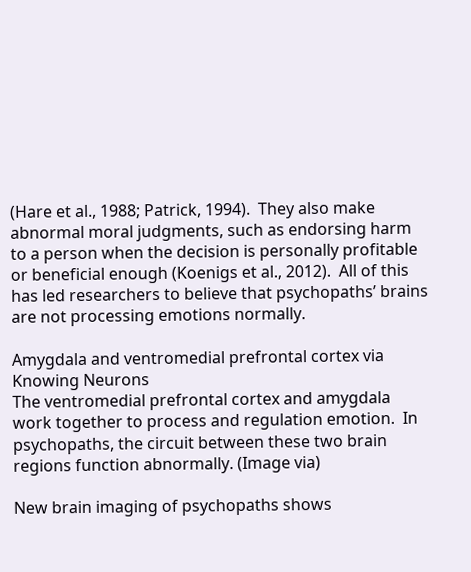(Hare et al., 1988; Patrick, 1994).  They also make abnormal moral judgments, such as endorsing harm to a person when the decision is personally profitable or beneficial enough (Koenigs et al., 2012).  All of this has led researchers to believe that psychopaths’ brains are not processing emotions normally.

Amygdala and ventromedial prefrontal cortex via Knowing Neurons
The ventromedial prefrontal cortex and amygdala work together to process and regulation emotion.  In psychopaths, the circuit between these two brain regions function abnormally. (Image via)

New brain imaging of psychopaths shows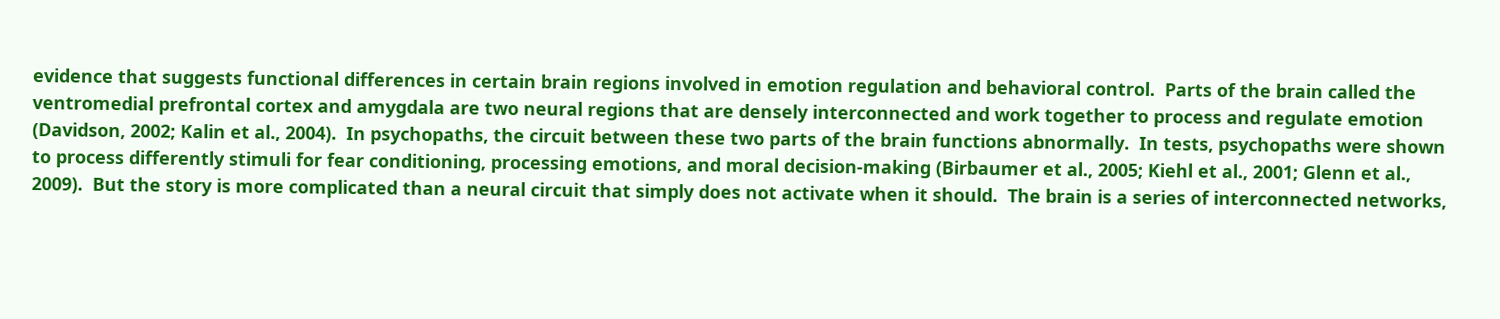evidence that suggests functional differences in certain brain regions involved in emotion regulation and behavioral control.  Parts of the brain called the ventromedial prefrontal cortex and amygdala are two neural regions that are densely interconnected and work together to process and regulate emotion (Davidson, 2002; Kalin et al., 2004).  In psychopaths, the circuit between these two parts of the brain functions abnormally.  In tests, psychopaths were shown to process differently stimuli for fear conditioning, processing emotions, and moral decision-making (Birbaumer et al., 2005; Kiehl et al., 2001; Glenn et al., 2009).  But the story is more complicated than a neural circuit that simply does not activate when it should.  The brain is a series of interconnected networks,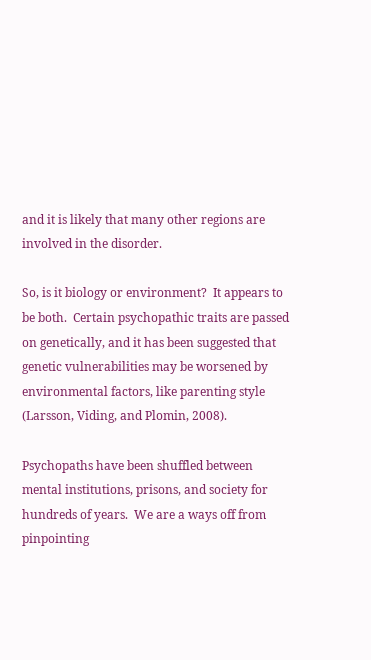and it is likely that many other regions are involved in the disorder.

So, is it biology or environment?  It appears to be both.  Certain psychopathic traits are passed on genetically, and it has been suggested that genetic vulnerabilities may be worsened by environmental factors, like parenting style (Larsson, Viding, and Plomin, 2008).

Psychopaths have been shuffled between mental institutions, prisons, and society for hundreds of years.  We are a ways off from pinpointing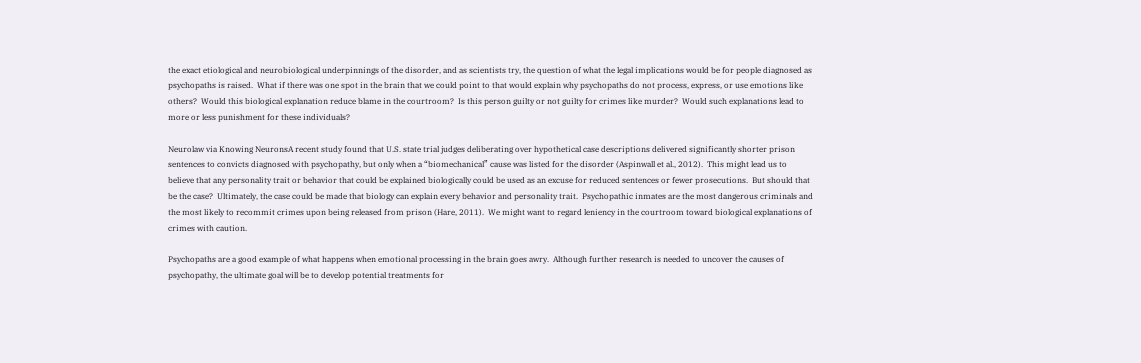the exact etiological and neurobiological underpinnings of the disorder, and as scientists try, the question of what the legal implications would be for people diagnosed as psychopaths is raised.  What if there was one spot in the brain that we could point to that would explain why psychopaths do not process, express, or use emotions like others?  Would this biological explanation reduce blame in the courtroom?  Is this person guilty or not guilty for crimes like murder?  Would such explanations lead to more or less punishment for these individuals?

Neurolaw via Knowing NeuronsA recent study found that U.S. state trial judges deliberating over hypothetical case descriptions delivered significantly shorter prison sentences to convicts diagnosed with psychopathy, but only when a “biomechanical” cause was listed for the disorder (Aspinwall et al., 2012).  This might lead us to believe that any personality trait or behavior that could be explained biologically could be used as an excuse for reduced sentences or fewer prosecutions.  But should that be the case?  Ultimately, the case could be made that biology can explain every behavior and personality trait.  Psychopathic inmates are the most dangerous criminals and the most likely to recommit crimes upon being released from prison (Hare, 2011).  We might want to regard leniency in the courtroom toward biological explanations of crimes with caution.

Psychopaths are a good example of what happens when emotional processing in the brain goes awry.  Although further research is needed to uncover the causes of psychopathy, the ultimate goal will be to develop potential treatments for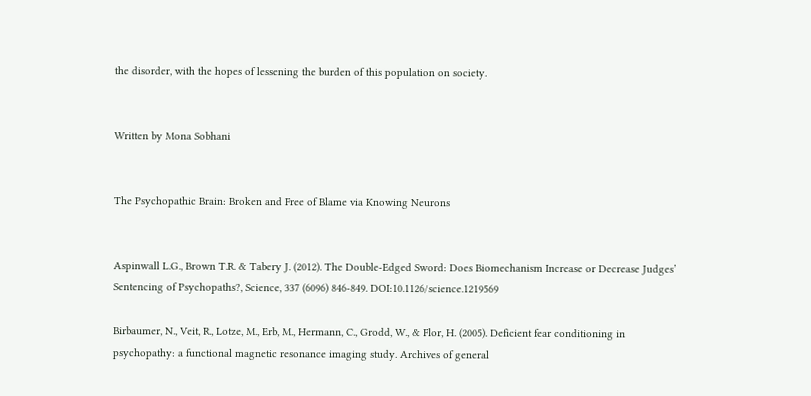the disorder, with the hopes of lessening the burden of this population on society.


Written by Mona Sobhani


The Psychopathic Brain: Broken and Free of Blame via Knowing Neurons


Aspinwall L.G., Brown T.R. & Tabery J. (2012). The Double-Edged Sword: Does Biomechanism Increase or Decrease Judges’ Sentencing of Psychopaths?, Science, 337 (6096) 846-849. DOI:10.1126/science.1219569

Birbaumer, N., Veit, R., Lotze, M., Erb, M., Hermann, C., Grodd, W., & Flor, H. (2005). Deficient fear conditioning in psychopathy: a functional magnetic resonance imaging study. Archives of general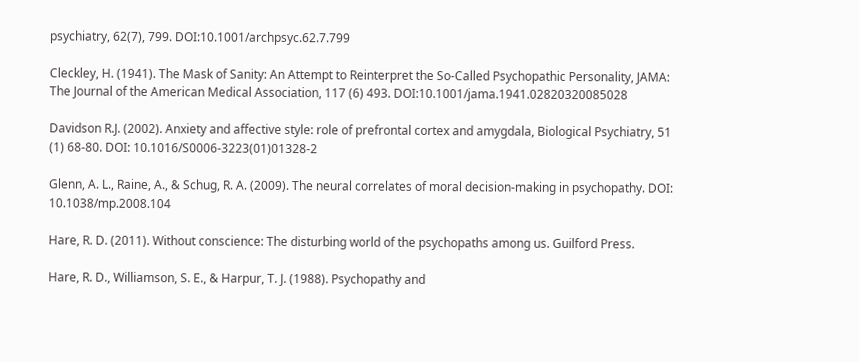psychiatry, 62(7), 799. DOI:10.1001/archpsyc.62.7.799

Cleckley, H. (1941). The Mask of Sanity: An Attempt to Reinterpret the So-Called Psychopathic Personality, JAMA: The Journal of the American Medical Association, 117 (6) 493. DOI:10.1001/jama.1941.02820320085028

Davidson R.J. (2002). Anxiety and affective style: role of prefrontal cortex and amygdala, Biological Psychiatry, 51 (1) 68-80. DOI: 10.1016/S0006-3223(01)01328-2

Glenn, A. L., Raine, A., & Schug, R. A. (2009). The neural correlates of moral decision-making in psychopathy. DOI: 10.1038/mp.2008.104

Hare, R. D. (2011). Without conscience: The disturbing world of the psychopaths among us. Guilford Press.

Hare, R. D., Williamson, S. E., & Harpur, T. J. (1988). Psychopathy and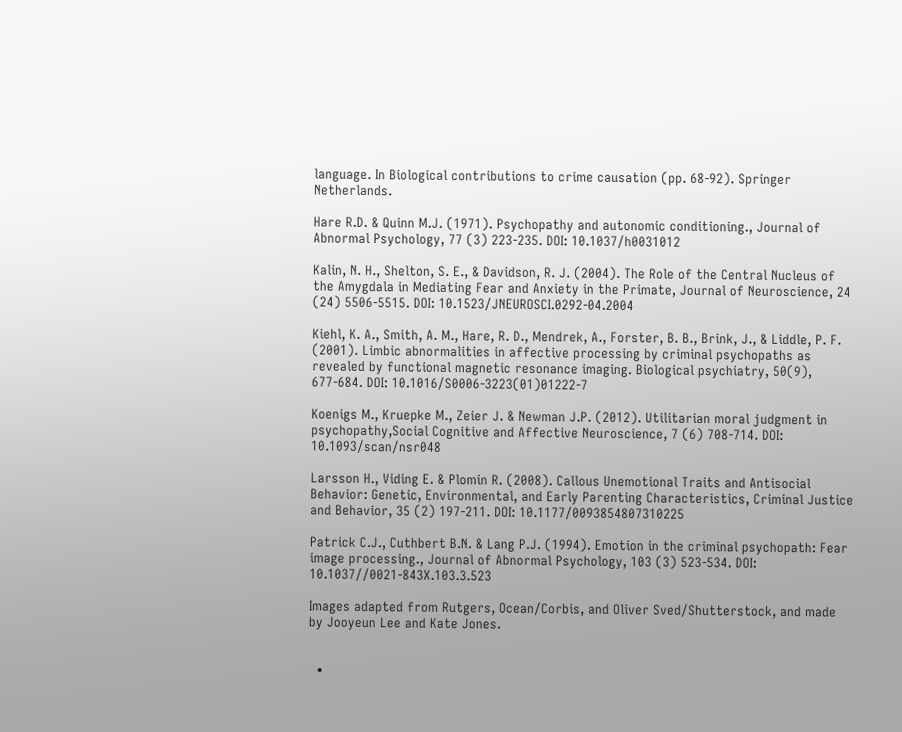language. In Biological contributions to crime causation (pp. 68-92). Springer Netherlands.

Hare R.D. & Quinn M.J. (1971). Psychopathy and autonomic conditioning., Journal of Abnormal Psychology, 77 (3) 223-235. DOI: 10.1037/h0031012

Kalin, N. H., Shelton, S. E., & Davidson, R. J. (2004). The Role of the Central Nucleus of the Amygdala in Mediating Fear and Anxiety in the Primate, Journal of Neuroscience, 24 (24) 5506-5515. DOI: 10.1523/JNEUROSCI.0292-04.2004

Kiehl, K. A., Smith, A. M., Hare, R. D., Mendrek, A., Forster, B. B., Brink, J., & Liddle, P. F. (2001). Limbic abnormalities in affective processing by criminal psychopaths as revealed by functional magnetic resonance imaging. Biological psychiatry, 50(9), 677-684. DOI: 10.1016/S0006-3223(01)01222-7

Koenigs M., Kruepke M., Zeier J. & Newman J.P. (2012). Utilitarian moral judgment in psychopathy,Social Cognitive and Affective Neuroscience, 7 (6) 708-714. DOI: 10.1093/scan/nsr048

Larsson H., Viding E. & Plomin R. (2008). Callous Unemotional Traits and Antisocial Behavior: Genetic, Environmental, and Early Parenting Characteristics, Criminal Justice and Behavior, 35 (2) 197-211. DOI: 10.1177/0093854807310225

Patrick C.J., Cuthbert B.N. & Lang P.J. (1994). Emotion in the criminal psychopath: Fear image processing., Journal of Abnormal Psychology, 103 (3) 523-534. DOI: 10.1037//0021-843X.103.3.523

Images adapted from Rutgers, Ocean/Corbis, and Oliver Sved/Shutterstock, and made by Jooyeun Lee and Kate Jones.


  •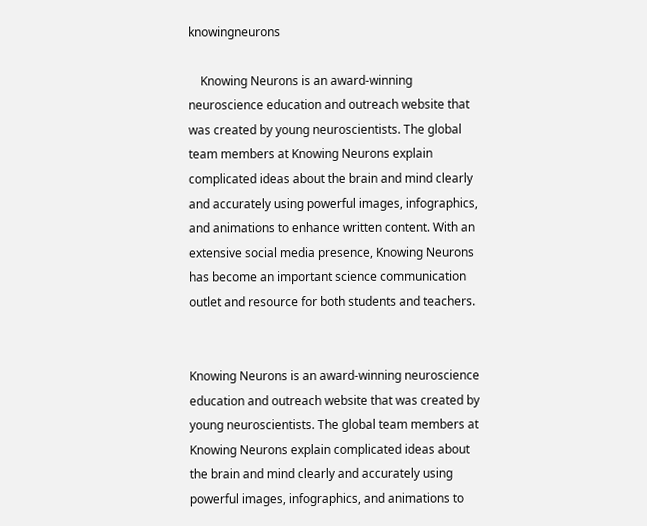knowingneurons

    Knowing Neurons is an award-winning neuroscience education and outreach website that was created by young neuroscientists. The global team members at Knowing Neurons explain complicated ideas about the brain and mind clearly and accurately using powerful images, infographics, and animations to enhance written content. With an extensive social media presence, Knowing Neurons has become an important science communication outlet and resource for both students and teachers.


Knowing Neurons is an award-winning neuroscience education and outreach website that was created by young neuroscientists. The global team members at Knowing Neurons explain complicated ideas about the brain and mind clearly and accurately using powerful images, infographics, and animations to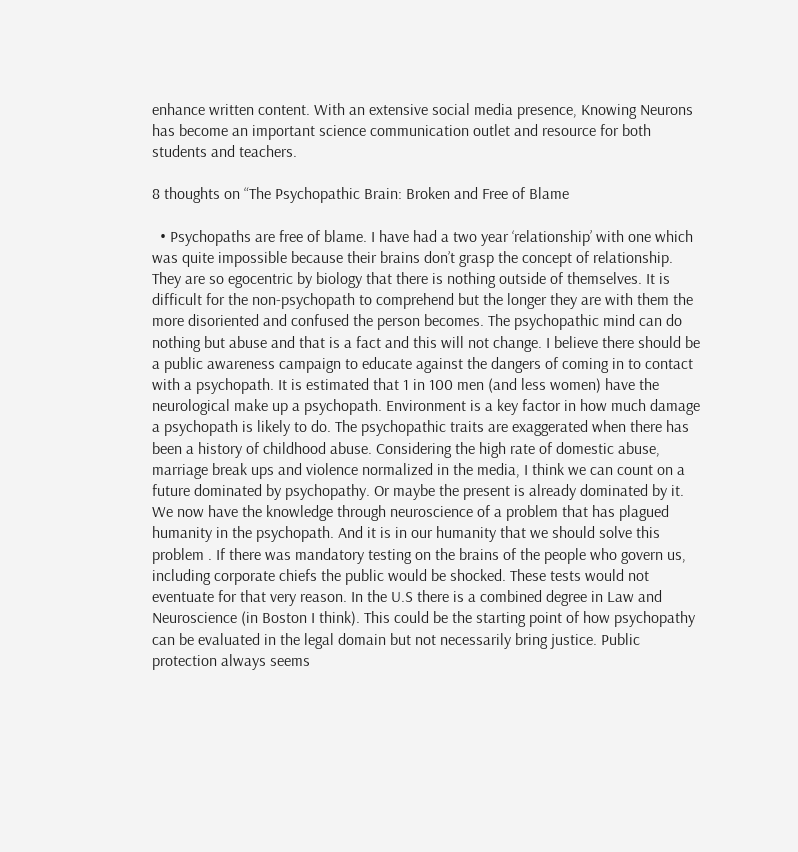enhance written content. With an extensive social media presence, Knowing Neurons has become an important science communication outlet and resource for both students and teachers.

8 thoughts on “The Psychopathic Brain: Broken and Free of Blame

  • Psychopaths are free of blame. I have had a two year ‘relationship’ with one which was quite impossible because their brains don’t grasp the concept of relationship. They are so egocentric by biology that there is nothing outside of themselves. It is difficult for the non-psychopath to comprehend but the longer they are with them the more disoriented and confused the person becomes. The psychopathic mind can do nothing but abuse and that is a fact and this will not change. I believe there should be a public awareness campaign to educate against the dangers of coming in to contact with a psychopath. It is estimated that 1 in 100 men (and less women) have the neurological make up a psychopath. Environment is a key factor in how much damage a psychopath is likely to do. The psychopathic traits are exaggerated when there has been a history of childhood abuse. Considering the high rate of domestic abuse, marriage break ups and violence normalized in the media, I think we can count on a future dominated by psychopathy. Or maybe the present is already dominated by it. We now have the knowledge through neuroscience of a problem that has plagued humanity in the psychopath. And it is in our humanity that we should solve this problem . If there was mandatory testing on the brains of the people who govern us, including corporate chiefs the public would be shocked. These tests would not eventuate for that very reason. In the U.S there is a combined degree in Law and Neuroscience (in Boston I think). This could be the starting point of how psychopathy can be evaluated in the legal domain but not necessarily bring justice. Public protection always seems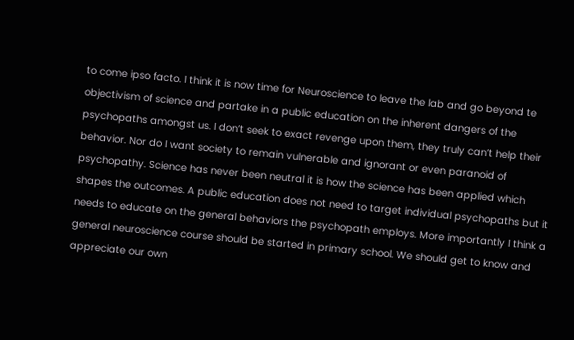to come ipso facto. I think it is now time for Neuroscience to leave the lab and go beyond te objectivism of science and partake in a public education on the inherent dangers of the psychopaths amongst us. I don’t seek to exact revenge upon them, they truly can’t help their behavior. Nor do I want society to remain vulnerable and ignorant or even paranoid of psychopathy. Science has never been neutral it is how the science has been applied which shapes the outcomes. A public education does not need to target individual psychopaths but it needs to educate on the general behaviors the psychopath employs. More importantly I think a general neuroscience course should be started in primary school. We should get to know and appreciate our own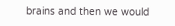brains and then we would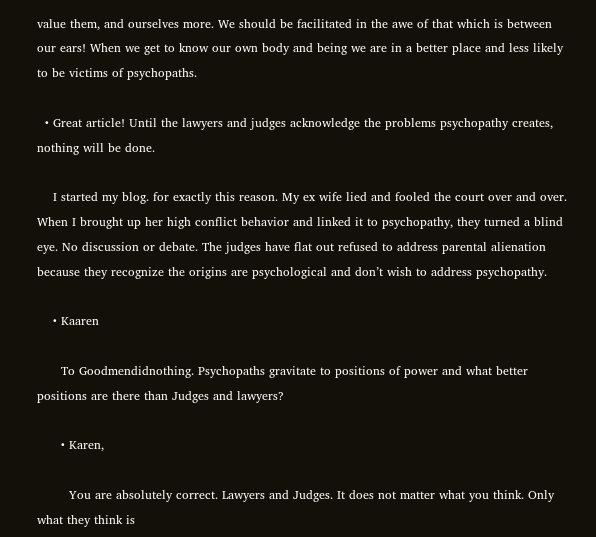value them, and ourselves more. We should be facilitated in the awe of that which is between our ears! When we get to know our own body and being we are in a better place and less likely to be victims of psychopaths.

  • Great article! Until the lawyers and judges acknowledge the problems psychopathy creates, nothing will be done.

    I started my blog. for exactly this reason. My ex wife lied and fooled the court over and over. When I brought up her high conflict behavior and linked it to psychopathy, they turned a blind eye. No discussion or debate. The judges have flat out refused to address parental alienation because they recognize the origins are psychological and don’t wish to address psychopathy.

    • Kaaren

      To Goodmendidnothing. Psychopaths gravitate to positions of power and what better positions are there than Judges and lawyers?

      • Karen,

        You are absolutely correct. Lawyers and Judges. It does not matter what you think. Only what they think is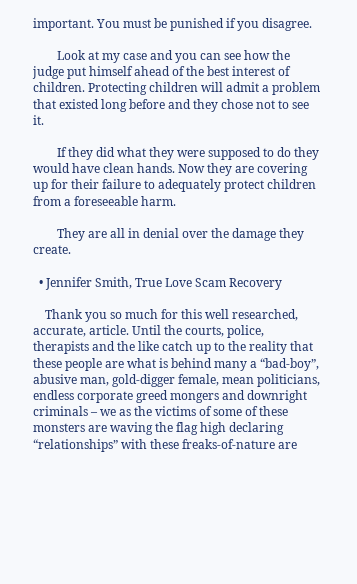important. You must be punished if you disagree.

        Look at my case and you can see how the judge put himself ahead of the best interest of children. Protecting children will admit a problem that existed long before and they chose not to see it.

        If they did what they were supposed to do they would have clean hands. Now they are covering up for their failure to adequately protect children from a foreseeable harm.

        They are all in denial over the damage they create.

  • Jennifer Smith, True Love Scam Recovery

    Thank you so much for this well researched, accurate, article. Until the courts, police, therapists and the like catch up to the reality that these people are what is behind many a “bad-boy”, abusive man, gold-digger female, mean politicians, endless corporate greed mongers and downright criminals – we as the victims of some of these monsters are waving the flag high declaring “relationships” with these freaks-of-nature are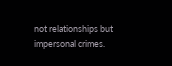not relationships but impersonal crimes.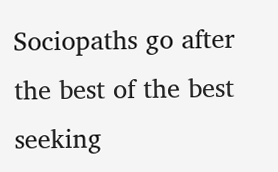Sociopaths go after the best of the best seeking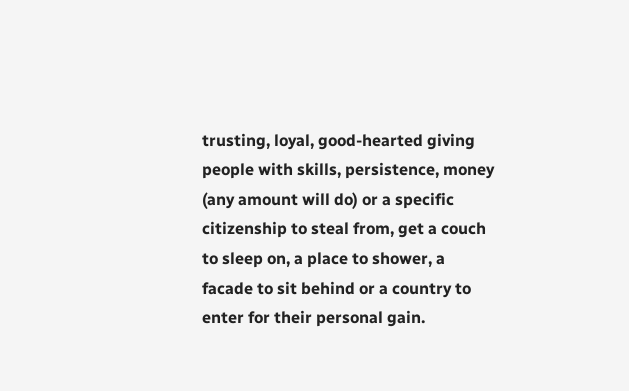trusting, loyal, good-hearted giving people with skills, persistence, money (any amount will do) or a specific citizenship to steal from, get a couch to sleep on, a place to shower, a facade to sit behind or a country to enter for their personal gain.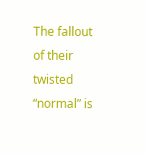The fallout of their twisted “normal” is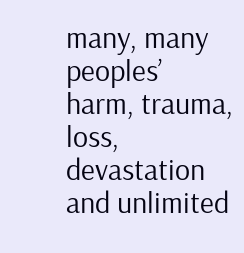many, many peoples’ harm, trauma, loss, devastation and unlimited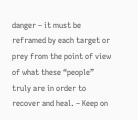danger – it must be reframed by each target or prey from the point of view of what these “people” truly are in order to recover and heal. – Keep on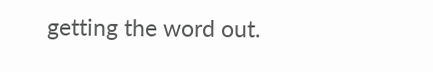getting the word out.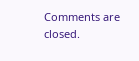Comments are closed.